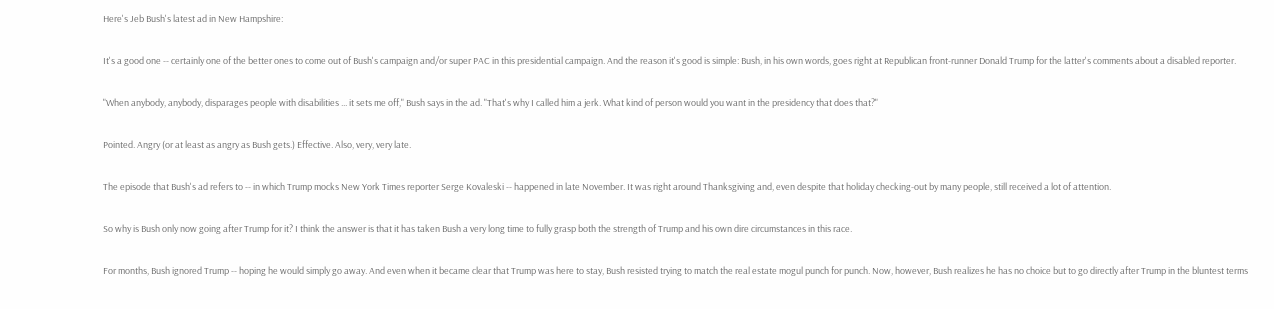Here's Jeb Bush's latest ad in New Hampshire:

It's a good one -- certainly one of the better ones to come out of Bush's campaign and/or super PAC in this presidential campaign. And the reason it's good is simple: Bush, in his own words, goes right at Republican front-runner Donald Trump for the latter's comments about a disabled reporter.

"When anybody, anybody, disparages people with disabilities ... it sets me off," Bush says in the ad. "That's why I called him a jerk. What kind of person would you want in the presidency that does that?"

Pointed. Angry (or at least as angry as Bush gets.) Effective. Also, very, very late.

The episode that Bush's ad refers to -- in which Trump mocks New York Times reporter Serge Kovaleski -- happened in late November. It was right around Thanksgiving and, even despite that holiday checking-out by many people, still received a lot of attention.

So why is Bush only now going after Trump for it? I think the answer is that it has taken Bush a very long time to fully grasp both the strength of Trump and his own dire circumstances in this race.

For months, Bush ignored Trump -- hoping he would simply go away. And even when it became clear that Trump was here to stay, Bush resisted trying to match the real estate mogul punch for punch. Now, however, Bush realizes he has no choice but to go directly after Trump in the bluntest terms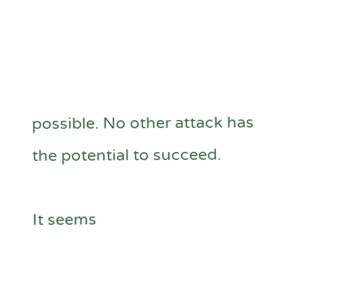possible. No other attack has the potential to succeed.

It seems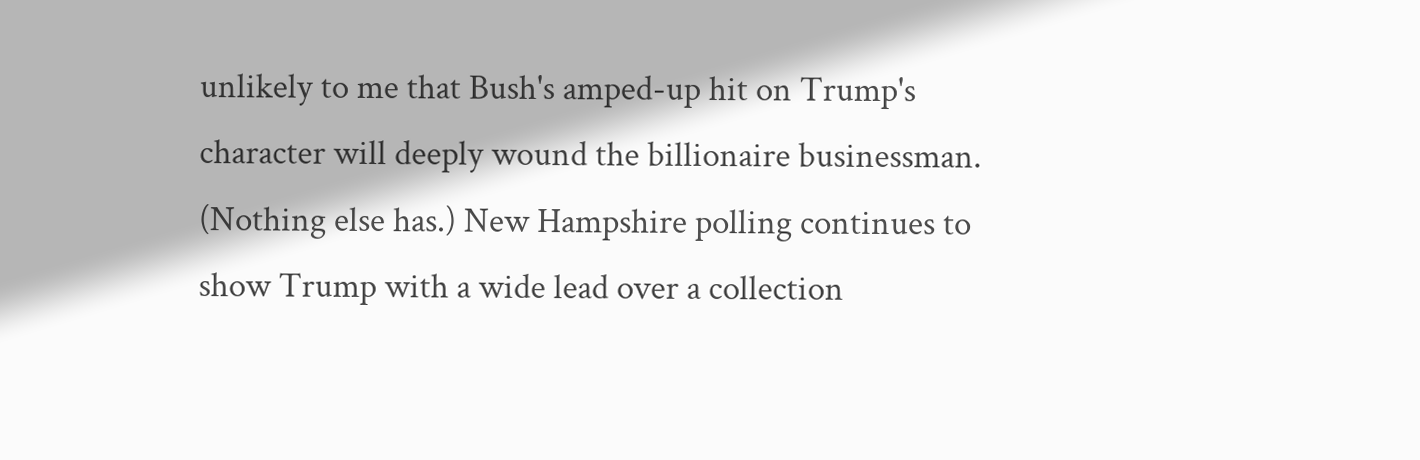unlikely to me that Bush's amped-up hit on Trump's character will deeply wound the billionaire businessman. (Nothing else has.) New Hampshire polling continues to show Trump with a wide lead over a collection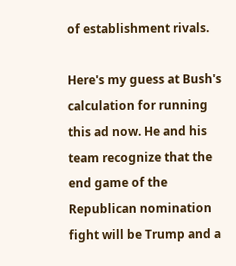of establishment rivals.

Here's my guess at Bush's calculation for running this ad now. He and his team recognize that the end game of the Republican nomination fight will be Trump and a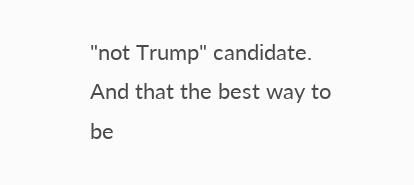"not Trump" candidate. And that the best way to be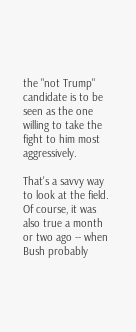the "not Trump" candidate is to be seen as the one willing to take the fight to him most aggressively.

That's a savvy way to look at the field. Of course, it was also true a month or two ago -- when Bush probably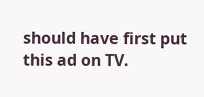should have first put this ad on TV.